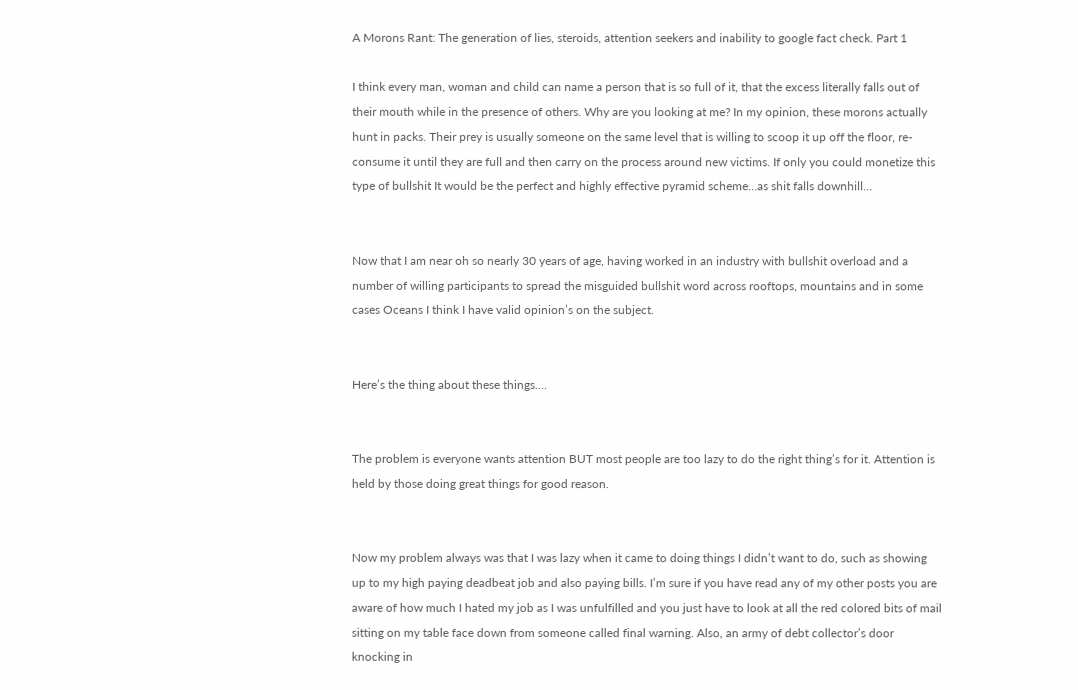A Morons Rant: The generation of lies, steroids, attention seekers and inability to google fact check. Part 1

I think every man, woman and child can name a person that is so full of it, that the excess literally falls out of their mouth while in the presence of others. Why are you looking at me? In my opinion, these morons actually hunt in packs. Their prey is usually someone on the same level that is willing to scoop it up off the floor, re-consume it until they are full and then carry on the process around new victims. If only you could monetize this type of bullshit It would be the perfect and highly effective pyramid scheme…as shit falls downhill…


Now that I am near oh so nearly 30 years of age, having worked in an industry with bullshit overload and a number of willing participants to spread the misguided bullshit word across rooftops, mountains and in some cases Oceans I think I have valid opinion’s on the subject.


Here’s the thing about these things….


The problem is everyone wants attention BUT most people are too lazy to do the right thing’s for it. Attention is held by those doing great things for good reason.


Now my problem always was that I was lazy when it came to doing things I didn’t want to do, such as showing up to my high paying deadbeat job and also paying bills. I’m sure if you have read any of my other posts you are aware of how much I hated my job as I was unfulfilled and you just have to look at all the red colored bits of mail sitting on my table face down from someone called final warning. Also, an army of debt collector’s door knocking in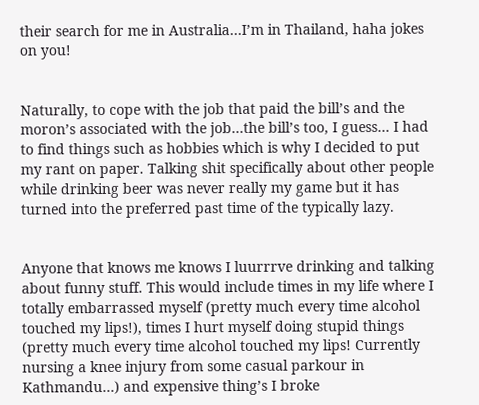their search for me in Australia…I’m in Thailand, haha jokes on you!


Naturally, to cope with the job that paid the bill’s and the moron’s associated with the job…the bill’s too, I guess… I had to find things such as hobbies which is why I decided to put my rant on paper. Talking shit specifically about other people while drinking beer was never really my game but it has turned into the preferred past time of the typically lazy.


Anyone that knows me knows I luurrrve drinking and talking about funny stuff. This would include times in my life where I totally embarrassed myself (pretty much every time alcohol touched my lips!), times I hurt myself doing stupid things (pretty much every time alcohol touched my lips! Currently nursing a knee injury from some casual parkour in Kathmandu…) and expensive thing’s I broke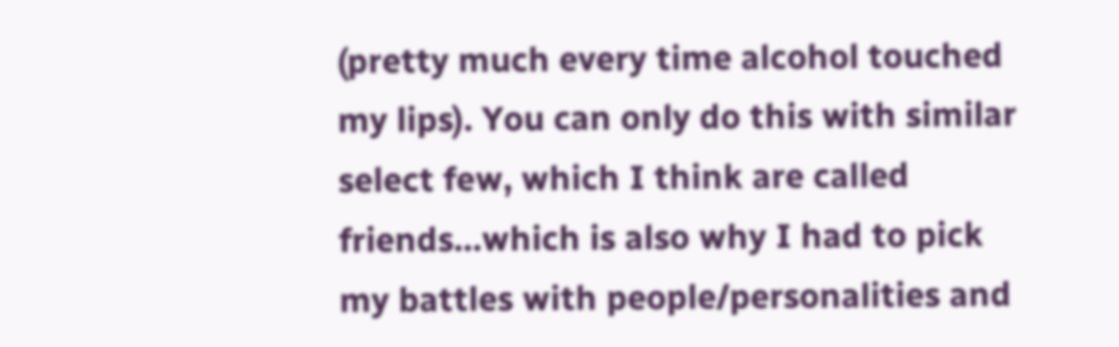(pretty much every time alcohol touched my lips). You can only do this with similar select few, which I think are called friends…which is also why I had to pick my battles with people/personalities and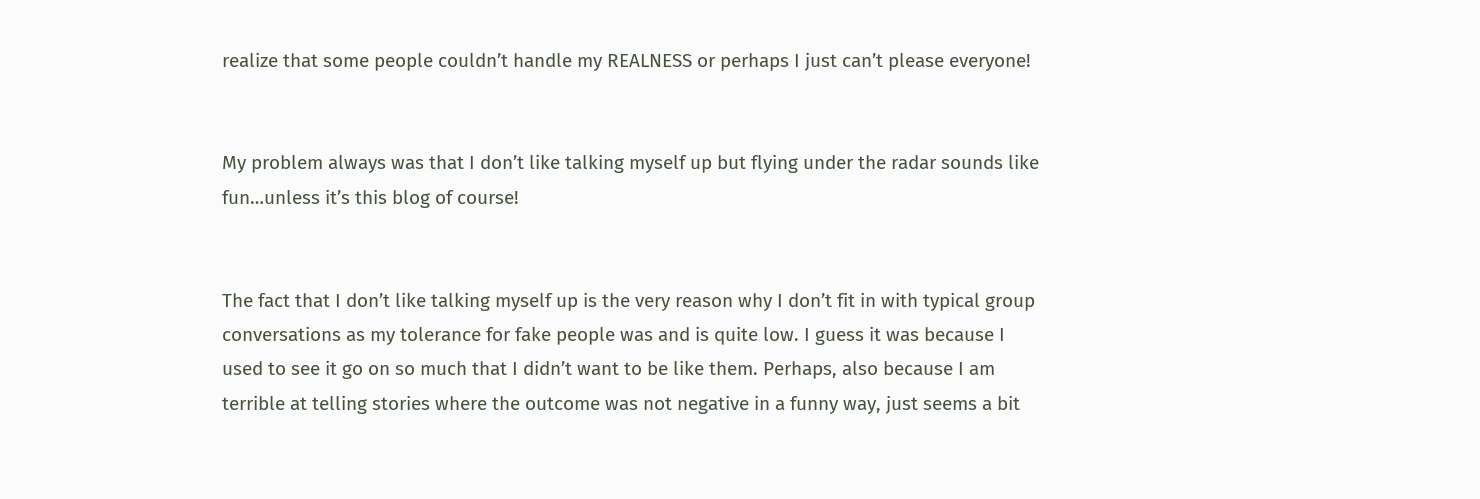realize that some people couldn’t handle my REALNESS or perhaps I just can’t please everyone!


My problem always was that I don’t like talking myself up but flying under the radar sounds like fun…unless it’s this blog of course!


The fact that I don’t like talking myself up is the very reason why I don’t fit in with typical group conversations as my tolerance for fake people was and is quite low. I guess it was because I used to see it go on so much that I didn’t want to be like them. Perhaps, also because I am terrible at telling stories where the outcome was not negative in a funny way, just seems a bit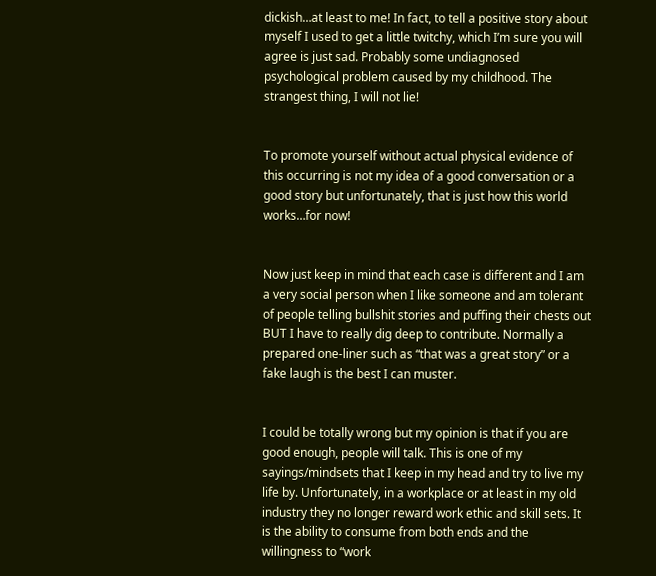dickish…at least to me! In fact, to tell a positive story about myself I used to get a little twitchy, which I’m sure you will agree is just sad. Probably some undiagnosed psychological problem caused by my childhood. The strangest thing, I will not lie!


To promote yourself without actual physical evidence of this occurring is not my idea of a good conversation or a good story but unfortunately, that is just how this world works…for now!


Now just keep in mind that each case is different and I am a very social person when I like someone and am tolerant of people telling bullshit stories and puffing their chests out BUT I have to really dig deep to contribute. Normally a prepared one-liner such as “that was a great story” or a fake laugh is the best I can muster.


I could be totally wrong but my opinion is that if you are good enough, people will talk. This is one of my sayings/mindsets that I keep in my head and try to live my life by. Unfortunately, in a workplace or at least in my old industry they no longer reward work ethic and skill sets. It is the ability to consume from both ends and the willingness to “work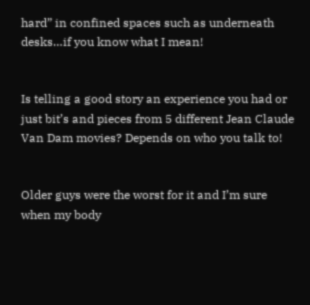hard” in confined spaces such as underneath desks…if you know what I mean!


Is telling a good story an experience you had or just bit’s and pieces from 5 different Jean Claude Van Dam movies? Depends on who you talk to!


Older guys were the worst for it and I’m sure when my body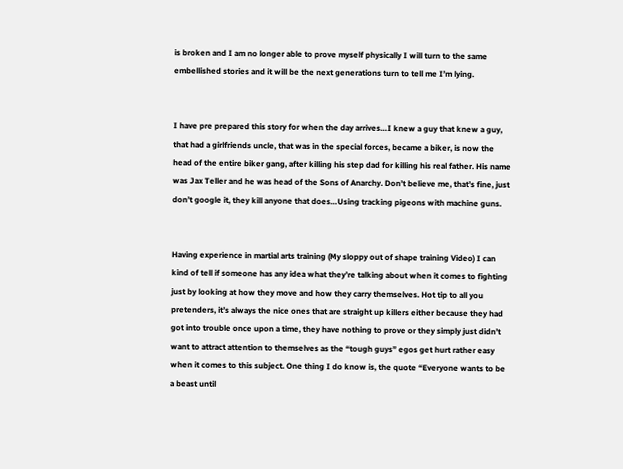is broken and I am no longer able to prove myself physically I will turn to the same embellished stories and it will be the next generations turn to tell me I’m lying.


I have pre prepared this story for when the day arrives…I knew a guy that knew a guy, that had a girlfriends uncle, that was in the special forces, became a biker, is now the head of the entire biker gang, after killing his step dad for killing his real father. His name was Jax Teller and he was head of the Sons of Anarchy. Don’t believe me, that’s fine, just don’t google it, they kill anyone that does…Using tracking pigeons with machine guns.


Having experience in martial arts training (My sloppy out of shape training Video) I can kind of tell if someone has any idea what they’re talking about when it comes to fighting just by looking at how they move and how they carry themselves. Hot tip to all you pretenders, it’s always the nice ones that are straight up killers either because they had got into trouble once upon a time, they have nothing to prove or they simply just didn’t want to attract attention to themselves as the “tough guys” egos get hurt rather easy when it comes to this subject. One thing I do know is, the quote “Everyone wants to be a beast until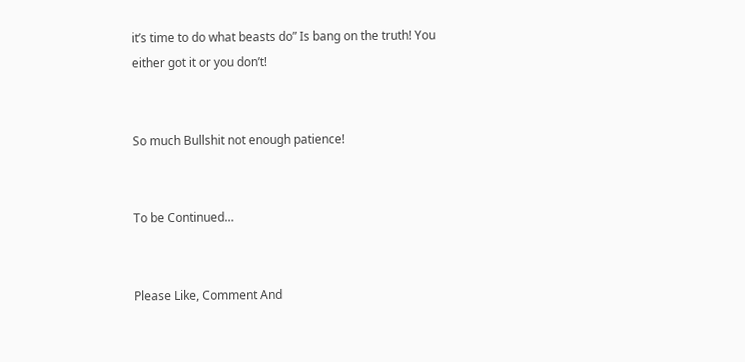it’s time to do what beasts do” Is bang on the truth! You either got it or you don’t!


So much Bullshit not enough patience!


To be Continued…


Please Like, Comment And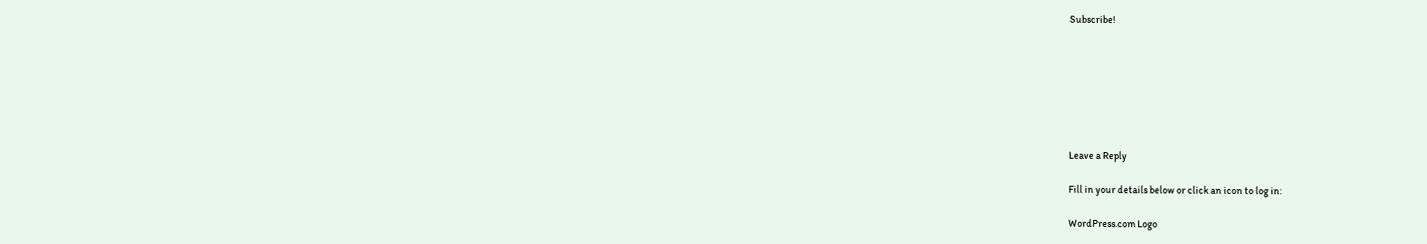Subscribe!







Leave a Reply

Fill in your details below or click an icon to log in:

WordPress.com Logo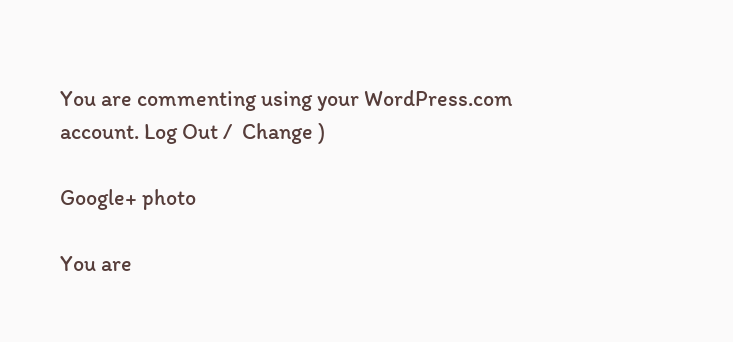You are commenting using your WordPress.com account. Log Out /  Change )

Google+ photo

You are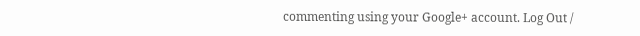commenting using your Google+ account. Log Out /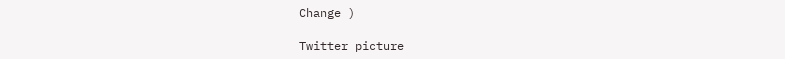Change )

Twitter picture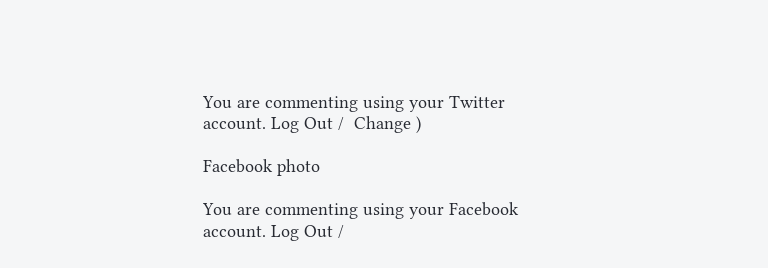You are commenting using your Twitter account. Log Out /  Change )

Facebook photo

You are commenting using your Facebook account. Log Out /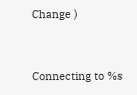Change )


Connecting to %s